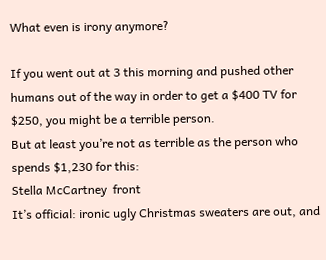What even is irony anymore?

If you went out at 3 this morning and pushed other humans out of the way in order to get a $400 TV for $250, you might be a terrible person.
But at least you’re not as terrible as the person who spends $1,230 for this:
Stella McCartney  front
It’s official: ironic ugly Christmas sweaters are out, and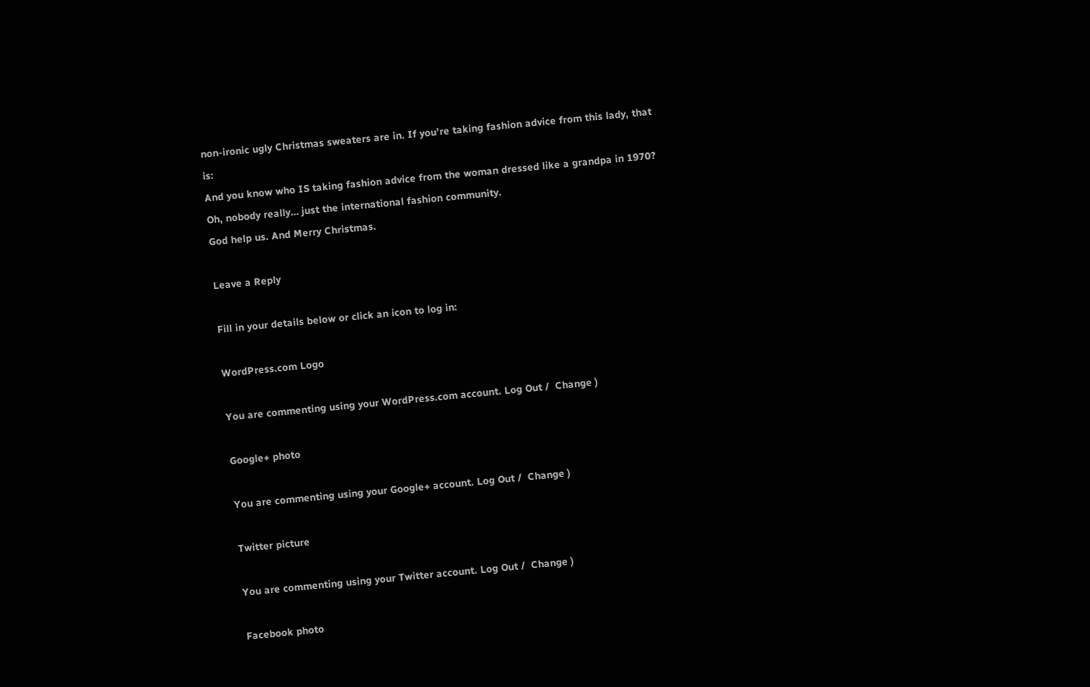non-ironic ugly Christmas sweaters are in. If you’re taking fashion advice from this lady, that is:
And you know who IS taking fashion advice from the woman dressed like a grandpa in 1970? Oh, nobody really… just the international fashion community.
God help us. And Merry Christmas.

Leave a Reply

Fill in your details below or click an icon to log in:

WordPress.com Logo

You are commenting using your WordPress.com account. Log Out /  Change )

Google+ photo

You are commenting using your Google+ account. Log Out /  Change )

Twitter picture

You are commenting using your Twitter account. Log Out /  Change )

Facebook photo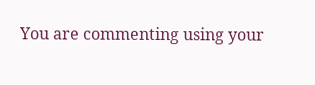You are commenting using your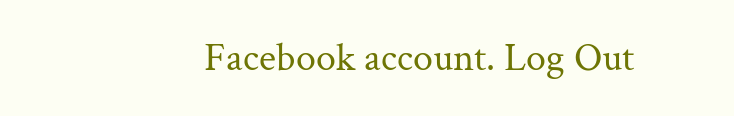Facebook account. Log Out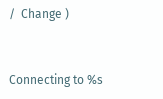/  Change )


Connecting to %s